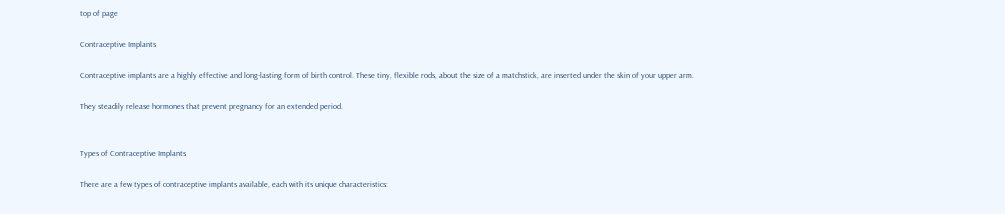top of page

Contraceptive Implants

Contraceptive implants are a highly effective and long-lasting form of birth control. These tiny, flexible rods, about the size of a matchstick, are inserted under the skin of your upper arm.

They steadily release hormones that prevent pregnancy for an extended period.


Types of Contraceptive Implants

There are a few types of contraceptive implants available, each with its unique characteristics: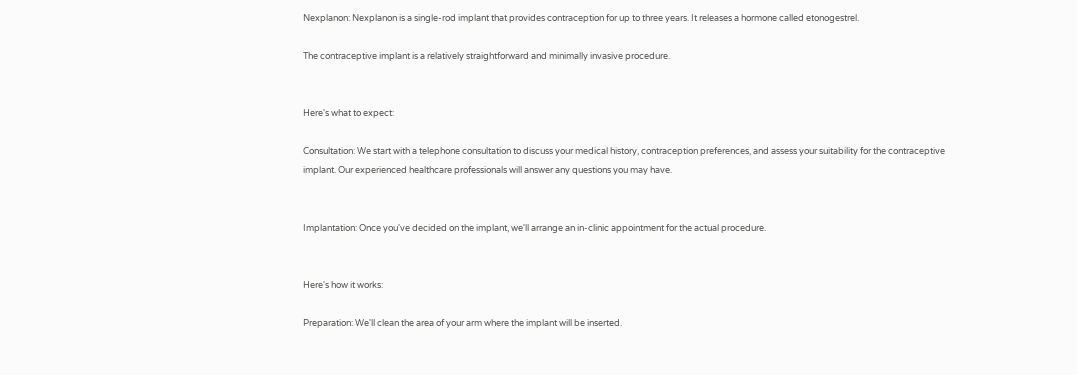Nexplanon: Nexplanon is a single-rod implant that provides contraception for up to three years. It releases a hormone called etonogestrel.

The contraceptive implant is a relatively straightforward and minimally invasive procedure.


Here's what to expect:

Consultation: We start with a telephone consultation to discuss your medical history, contraception preferences, and assess your suitability for the contraceptive implant. Our experienced healthcare professionals will answer any questions you may have.


Implantation: Once you've decided on the implant, we'll arrange an in-clinic appointment for the actual procedure.


Here's how it works:

Preparation: We'll clean the area of your arm where the implant will be inserted.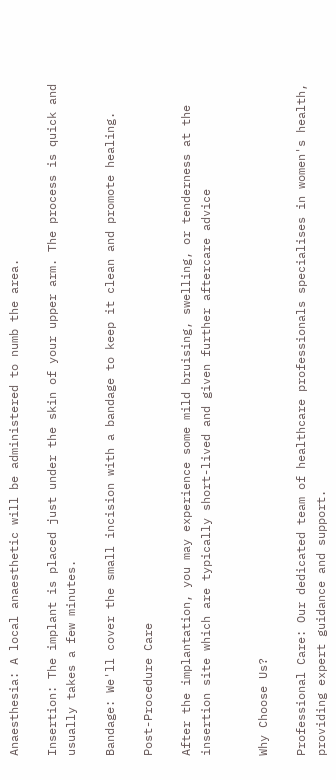Anaesthesia: A local anaesthetic will be administered to numb the area.

Insertion: The implant is placed just under the skin of your upper arm. The process is quick and usually takes a few minutes.

Bandage: We'll cover the small incision with a bandage to keep it clean and promote healing.

Post-Procedure Care

After the implantation, you may experience some mild bruising, swelling, or tenderness at the insertion site which are typically short-lived and given further aftercare advice


Why Choose Us?

Professional Care: Our dedicated team of healthcare professionals specialises in women's health, providing expert guidance and support.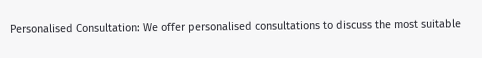Personalised Consultation: We offer personalised consultations to discuss the most suitable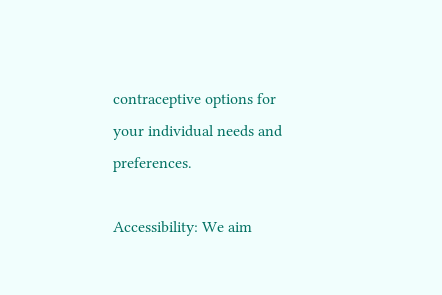contraceptive options for your individual needs and preferences.

Accessibility: We aim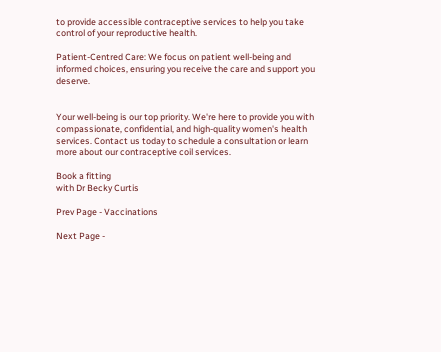to provide accessible contraceptive services to help you take control of your reproductive health.

Patient-Centred Care: We focus on patient well-being and informed choices, ensuring you receive the care and support you deserve.


Your well-being is our top priority. We're here to provide you with compassionate, confidential, and high-quality women's health services. Contact us today to schedule a consultation or learn more about our contraceptive coil services.

Book a fitting
with Dr Becky Curtis

Prev Page - Vaccinations

Next Page -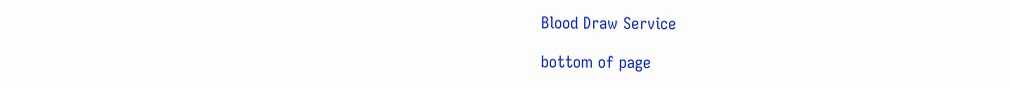Blood Draw Service

bottom of page